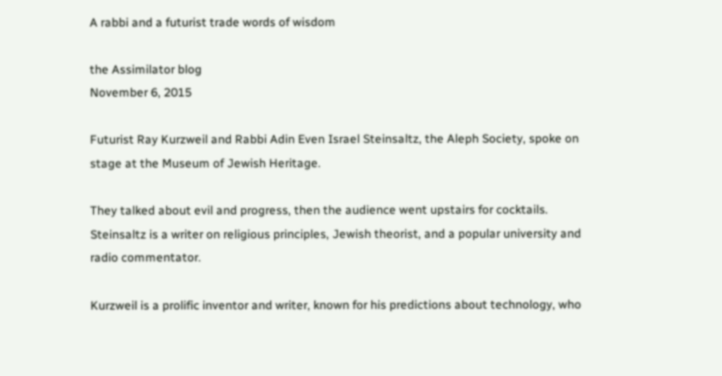A rabbi and a futurist trade words of wisdom

the Assimilator blog
November 6, 2015

Futurist Ray Kurzweil and Rabbi Adin Even Israel Steinsaltz, the Aleph Society, spoke on stage at the Museum of Jewish Heritage.

They talked about evil and progress, then the audience went upstairs for cocktails. Steinsaltz is a writer on religious principles, Jewish theorist, and a popular university and radio commentator.

Kurzweil is a prolific inventor and writer, known for his predictions about technology, who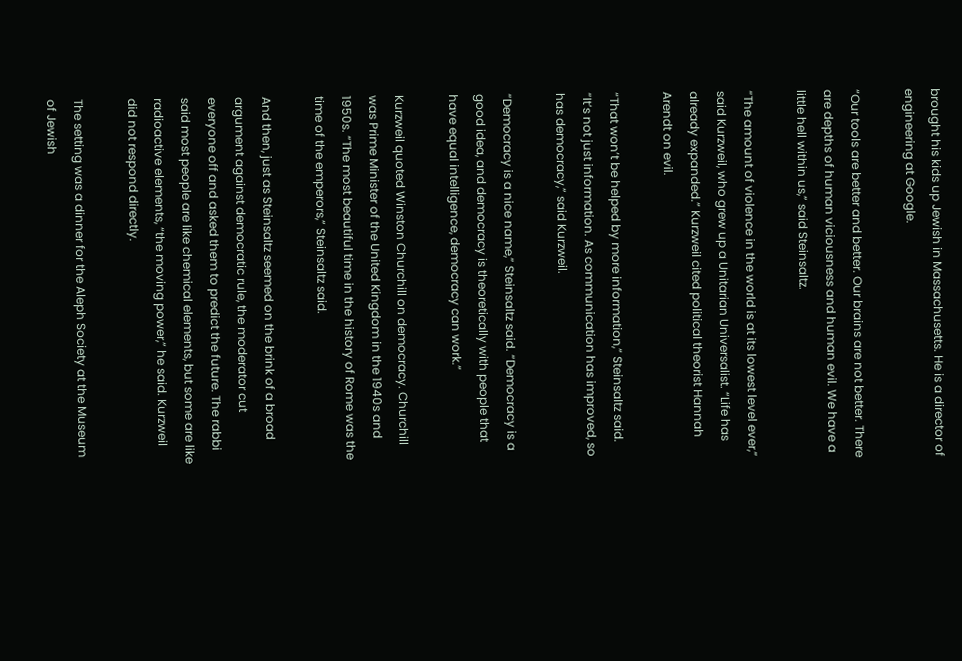brought his kids up Jewish in Massachusetts. He is a director of engineering at Google.

“Our tools are better and better. Our brains are not better. There are depths of human viciousness and human evil. We have a little hell within us,” said Steinsaltz.

“The amount of violence in the world is at its lowest level ever,” said Kurzweil, who grew up a Unitarian Universalist. “Life has already expanded.” Kurzweil cited political theorist Hannah Arendt on evil.

“That won’t be helped by more information,” Steinsaltz said. “It’s not just information. As communication has improved, so has democracy,” said Kurzweil.

“Democracy is a nice name,” Steinsaltz said. “Democracy is a good idea, and democracy is theoretically with people that have equal intelligence, democracy can work.”

Kurzweil quoted Winston Churchill on democracy. Churchill was Prime Minister of the United Kingdom in the 1940s and 1950s. “The most beautiful time in the history of Rome was the time of the emperors,” Steinsaltz said.

And then, just as Steinsaltz seemed on the brink of a broad argument against democratic rule, the moderator cut everyone off and asked them to predict the future. The rabbi said most people are like chemical elements, but some are like radioactive elements, “the moving power,” he said. Kurzweil did not respond directly.

The setting was a dinner for the Aleph Society at the Museum of Jewish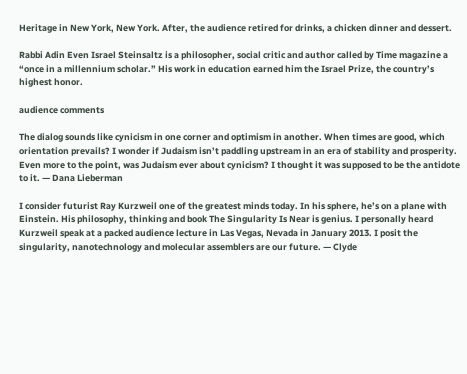Heritage in New York, New York. After, the audience retired for drinks, a chicken dinner and dessert.

Rabbi Adin Even Israel Steinsaltz is a philosopher, social critic and author called by Time magazine a “once in a millennium scholar.” His work in education earned him the Israel Prize, the country’s highest honor.

audience comments

The dialog sounds like cynicism in one corner and optimism in another. When times are good, which orientation prevails? I wonder if Judaism isn’t paddling upstream in an era of stability and prosperity. Even more to the point, was Judaism ever about cynicism? I thought it was supposed to be the antidote to it. — Dana Lieberman

I consider futurist Ray Kurzweil one of the greatest minds today. In his sphere, he’s on a plane with Einstein. His philosophy, thinking and book The Singularity Is Near is genius. I personally heard Kurzweil speak at a packed audience lecture in Las Vegas, Nevada in January 2013. I posit the singularity, nanotechnology and molecular assemblers are our future. — Clyde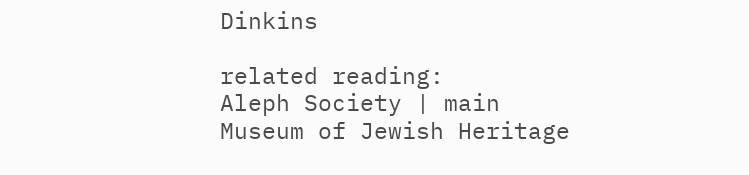Dinkins

related reading:
Aleph Society | main
Museum of Jewish Heritage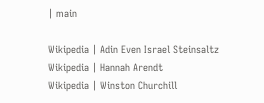| main

Wikipedia | Adin Even Israel Steinsaltz
Wikipedia | Hannah Arendt
Wikipedia | Winston Churchill